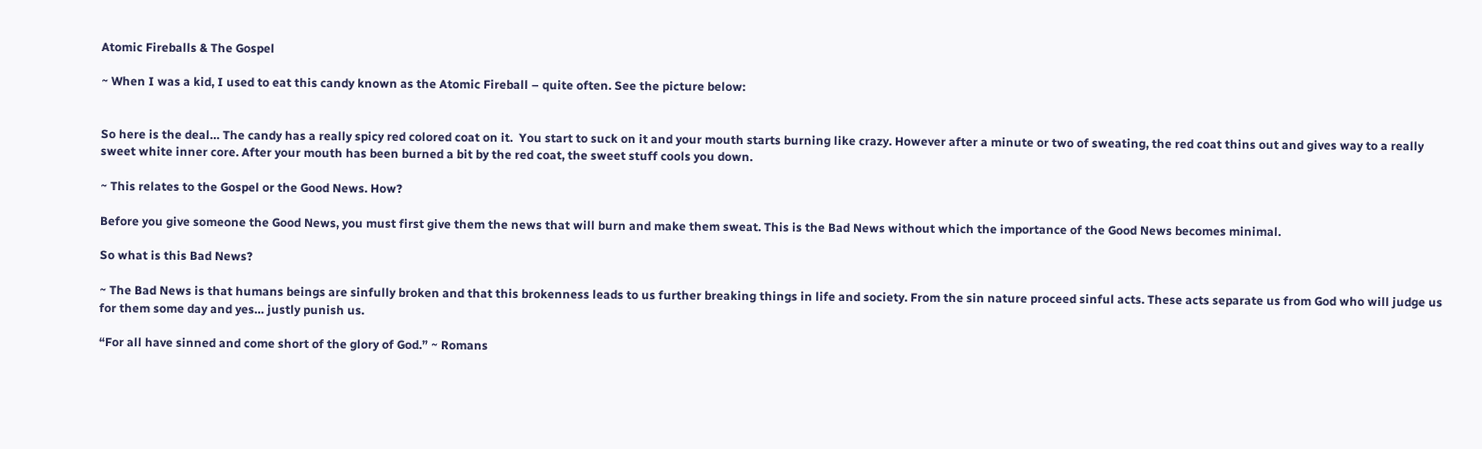Atomic Fireballs & The Gospel

~ When I was a kid, I used to eat this candy known as the Atomic Fireball – quite often. See the picture below:


So here is the deal… The candy has a really spicy red colored coat on it.  You start to suck on it and your mouth starts burning like crazy. However after a minute or two of sweating, the red coat thins out and gives way to a really sweet white inner core. After your mouth has been burned a bit by the red coat, the sweet stuff cools you down.

~ This relates to the Gospel or the Good News. How?

Before you give someone the Good News, you must first give them the news that will burn and make them sweat. This is the Bad News without which the importance of the Good News becomes minimal.

So what is this Bad News?

~ The Bad News is that humans beings are sinfully broken and that this brokenness leads to us further breaking things in life and society. From the sin nature proceed sinful acts. These acts separate us from God who will judge us for them some day and yes… justly punish us.

“For all have sinned and come short of the glory of God.” ~ Romans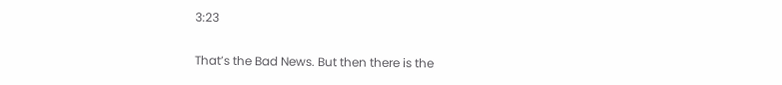3:23

That’s the Bad News. But then there is the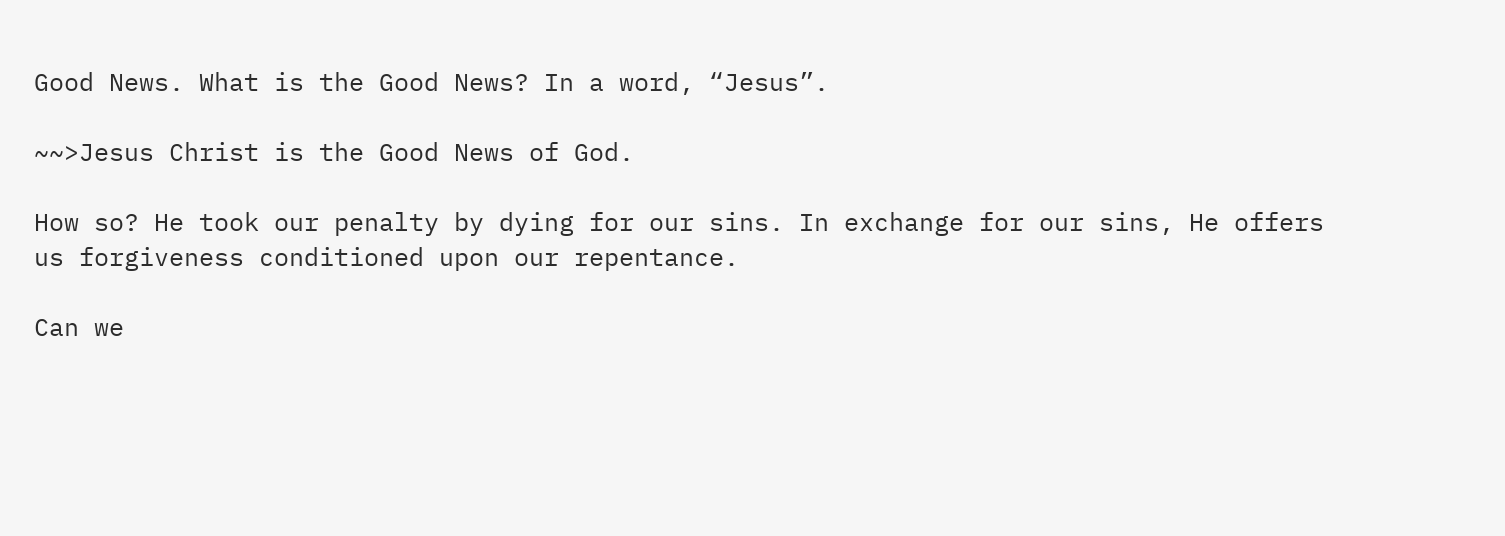Good News. What is the Good News? In a word, “Jesus”.

~~>Jesus Christ is the Good News of God.

How so? He took our penalty by dying for our sins. In exchange for our sins, He offers us forgiveness conditioned upon our repentance.

Can we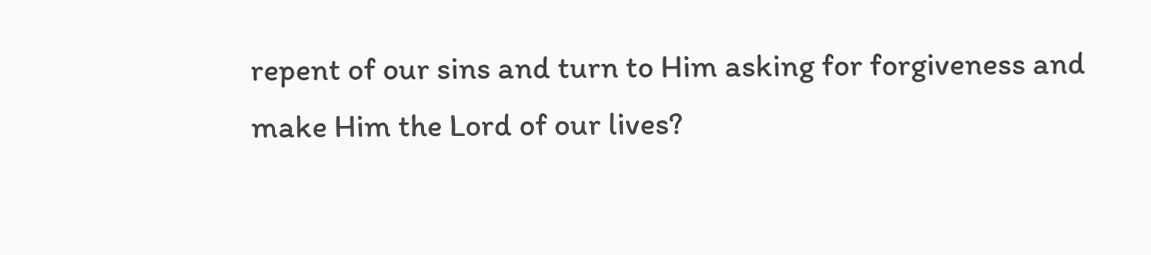repent of our sins and turn to Him asking for forgiveness and make Him the Lord of our lives?